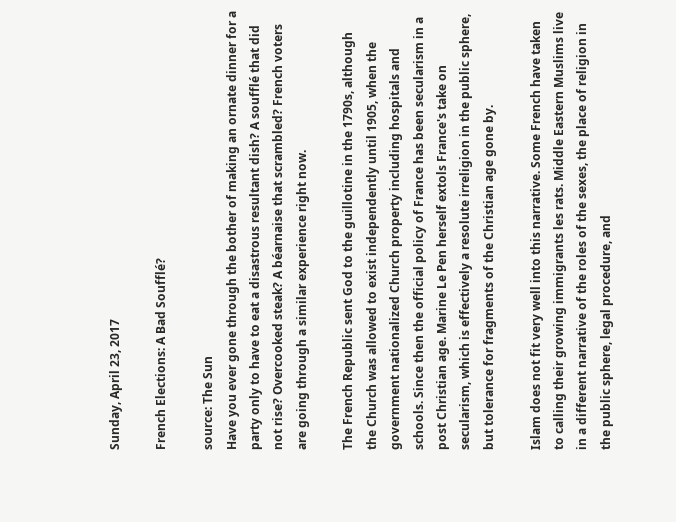Sunday, April 23, 2017

French Elections: A Bad Soufflé?

source: The Sun
Have you ever gone through the bother of making an ornate dinner for a party only to have to eat a disastrous resultant dish? A soufflé that did not rise? Overcooked steak? A béarnaise that scrambled? French voters are going through a similar experience right now.

The French Republic sent God to the guillotine in the 1790s, although the Church was allowed to exist independently until 1905, when the government nationalized Church property including hospitals and schools. Since then the official policy of France has been secularism in a post Christian age. Marine Le Pen herself extols France's take on secularism, which is effectively a resolute irreligion in the public sphere, but tolerance for fragments of the Christian age gone by.

Islam does not fit very well into this narrative. Some French have taken to calling their growing immigrants les rats. Middle Eastern Muslims live in a different narrative of the roles of the sexes, the place of religion in the public sphere, legal procedure, and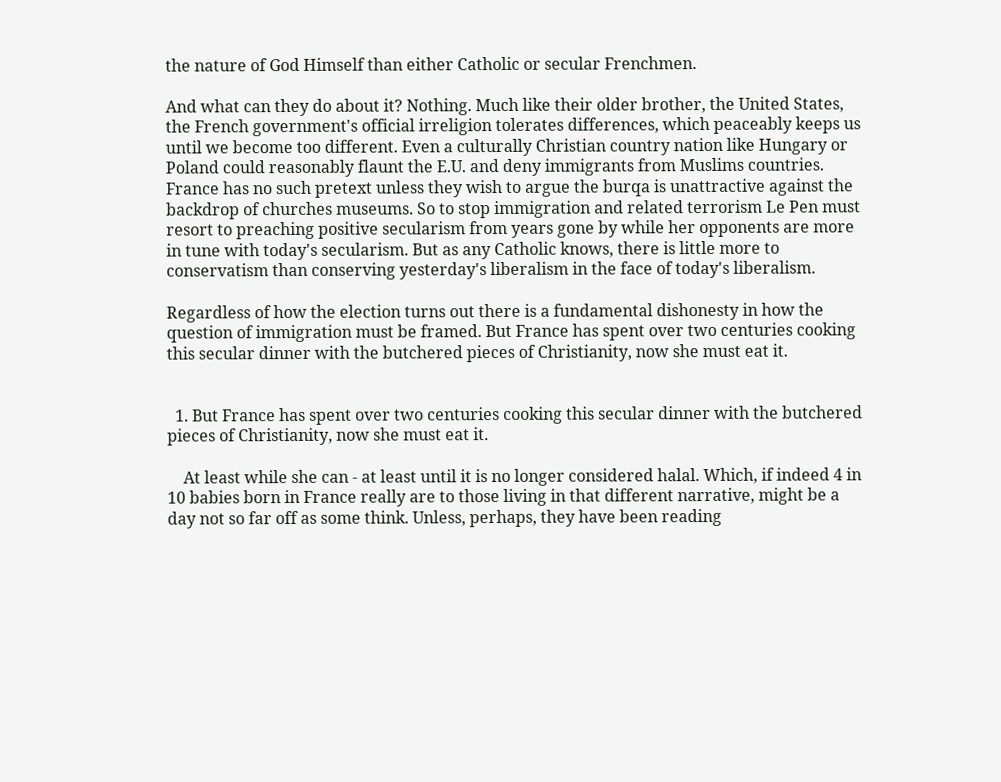the nature of God Himself than either Catholic or secular Frenchmen.

And what can they do about it? Nothing. Much like their older brother, the United States, the French government's official irreligion tolerates differences, which peaceably keeps us until we become too different. Even a culturally Christian country nation like Hungary or Poland could reasonably flaunt the E.U. and deny immigrants from Muslims countries. France has no such pretext unless they wish to argue the burqa is unattractive against the backdrop of churches museums. So to stop immigration and related terrorism Le Pen must resort to preaching positive secularism from years gone by while her opponents are more in tune with today's secularism. But as any Catholic knows, there is little more to conservatism than conserving yesterday's liberalism in the face of today's liberalism.

Regardless of how the election turns out there is a fundamental dishonesty in how the question of immigration must be framed. But France has spent over two centuries cooking this secular dinner with the butchered pieces of Christianity, now she must eat it.


  1. But France has spent over two centuries cooking this secular dinner with the butchered pieces of Christianity, now she must eat it.

    At least while she can - at least until it is no longer considered halal. Which, if indeed 4 in 10 babies born in France really are to those living in that different narrative, might be a day not so far off as some think. Unless, perhaps, they have been reading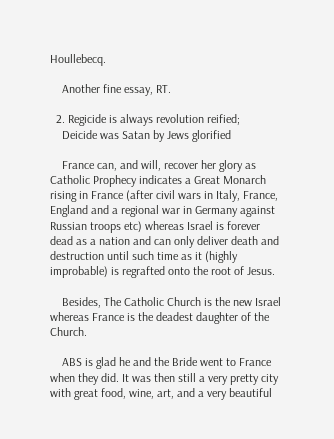Houllebecq.

    Another fine essay, RT.

  2. Regicide is always revolution reified;
    Deicide was Satan by Jews glorified

    France can, and will, recover her glory as Catholic Prophecy indicates a Great Monarch rising in France (after civil wars in Italy, France, England and a regional war in Germany against Russian troops etc) whereas Israel is forever dead as a nation and can only deliver death and destruction until such time as it (highly improbable) is regrafted onto the root of Jesus.

    Besides, The Catholic Church is the new Israel whereas France is the deadest daughter of the Church.

    ABS is glad he and the Bride went to France when they did. It was then still a very pretty city with great food, wine, art, and a very beautiful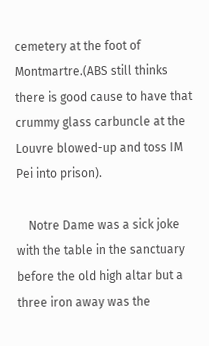cemetery at the foot of Montmartre.(ABS still thinks there is good cause to have that crummy glass carbuncle at the Louvre blowed-up and toss IM Pei into prison).

    Notre Dame was a sick joke with the table in the sanctuary before the old high altar but a three iron away was the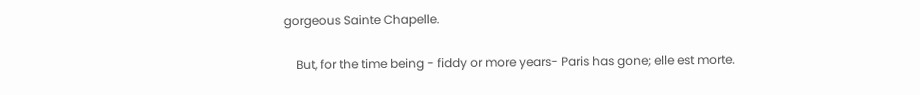gorgeous Sainte Chapelle.

    But, for the time being - fiddy or more years- Paris has gone; elle est morte.